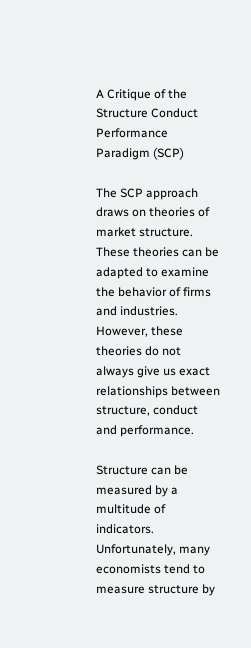A Critique of the Structure Conduct Performance Paradigm (SCP)

The SCP approach draws on theories of market structure. These theories can be adapted to examine the behavior of firms and industries. However, these theories do not always give us exact relationships between structure, conduct and performance.

Structure can be measured by a multitude of indicators. Unfortunately, many economists tend to measure structure by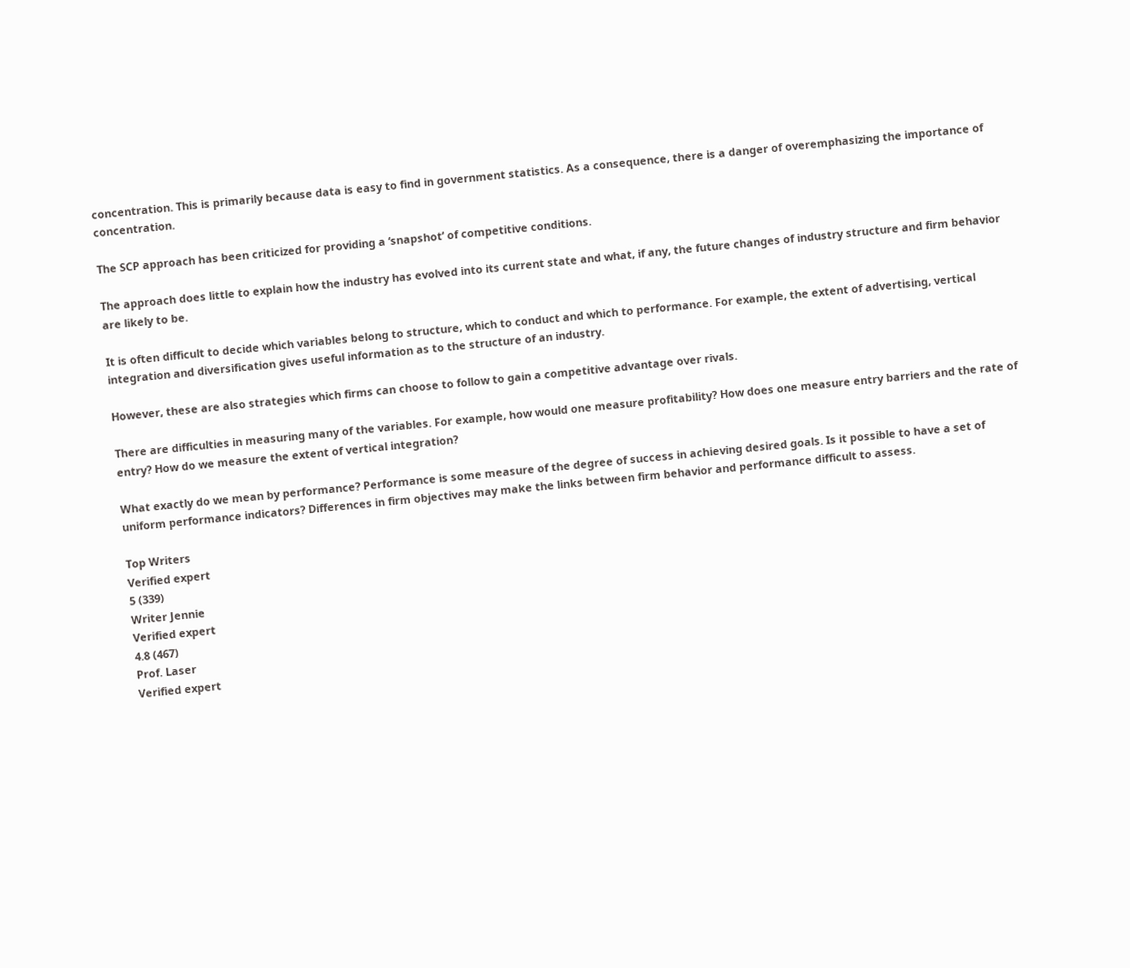concentration. This is primarily because data is easy to find in government statistics. As a consequence, there is a danger of overemphasizing the importance of concentration.

The SCP approach has been criticized for providing a ‘snapshot’ of competitive conditions.

The approach does little to explain how the industry has evolved into its current state and what, if any, the future changes of industry structure and firm behavior are likely to be.

It is often difficult to decide which variables belong to structure, which to conduct and which to performance. For example, the extent of advertising, vertical integration and diversification gives useful information as to the structure of an industry.

However, these are also strategies which firms can choose to follow to gain a competitive advantage over rivals.

There are difficulties in measuring many of the variables. For example, how would one measure profitability? How does one measure entry barriers and the rate of entry? How do we measure the extent of vertical integration?

What exactly do we mean by performance? Performance is some measure of the degree of success in achieving desired goals. Is it possible to have a set of uniform performance indicators? Differences in firm objectives may make the links between firm behavior and performance difficult to assess.

Top Writers
Verified expert
5 (339)
Writer Jennie
Verified expert
4.8 (467)
Prof. Laser
Verified expert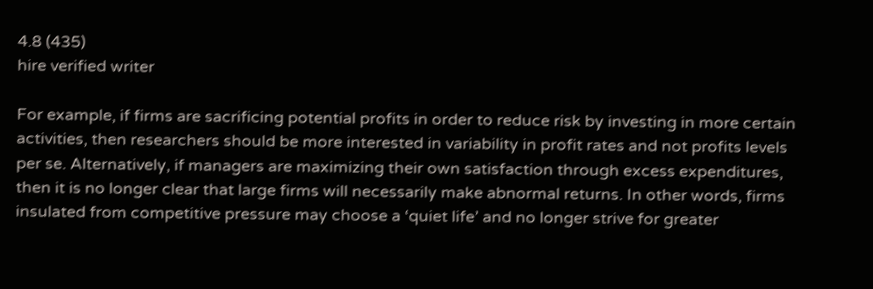4.8 (435)
hire verified writer

For example, if firms are sacrificing potential profits in order to reduce risk by investing in more certain activities, then researchers should be more interested in variability in profit rates and not profits levels per se. Alternatively, if managers are maximizing their own satisfaction through excess expenditures, then it is no longer clear that large firms will necessarily make abnormal returns. In other words, firms insulated from competitive pressure may choose a ‘quiet life’ and no longer strive for greater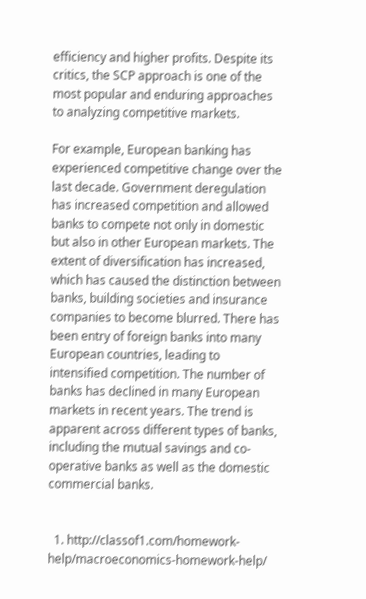efficiency and higher profits. Despite its critics, the SCP approach is one of the most popular and enduring approaches to analyzing competitive markets.

For example, European banking has experienced competitive change over the last decade. Government deregulation has increased competition and allowed banks to compete not only in domestic but also in other European markets. The extent of diversification has increased, which has caused the distinction between banks, building societies and insurance companies to become blurred. There has been entry of foreign banks into many European countries, leading to intensified competition. The number of banks has declined in many European markets in recent years. The trend is apparent across different types of banks, including the mutual savings and co-operative banks as well as the domestic commercial banks.


  1. http://classof1.com/homework-help/macroeconomics-homework-help/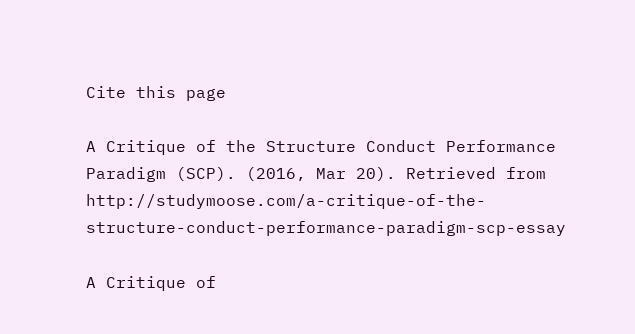Cite this page

A Critique of the Structure Conduct Performance Paradigm (SCP). (2016, Mar 20). Retrieved from http://studymoose.com/a-critique-of-the-structure-conduct-performance-paradigm-scp-essay

A Critique of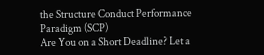the Structure Conduct Performance Paradigm (SCP)
Are You on a Short Deadline? Let a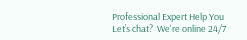Professional Expert Help You
Let’s chat?  We're online 24/7